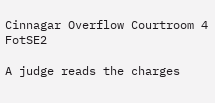Cinnagar Overflow Courtroom 4 FotSE2

A judge reads the charges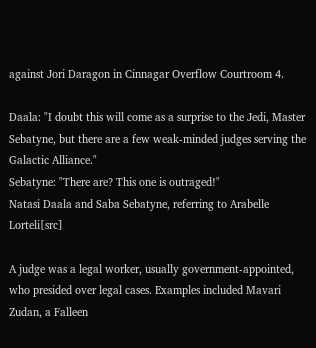against Jori Daragon in Cinnagar Overflow Courtroom 4.

Daala: "I doubt this will come as a surprise to the Jedi, Master Sebatyne, but there are a few weak-minded judges serving the Galactic Alliance."
Sebatyne: "There are? This one is outraged!"
Natasi Daala and Saba Sebatyne, referring to Arabelle Lorteli[src]

A judge was a legal worker, usually government-appointed, who presided over legal cases. Examples included Mavari Zudan, a Falleen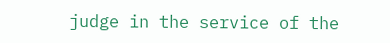judge in the service of the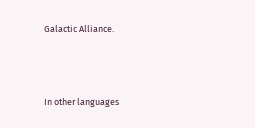Galactic Alliance.



In other languages